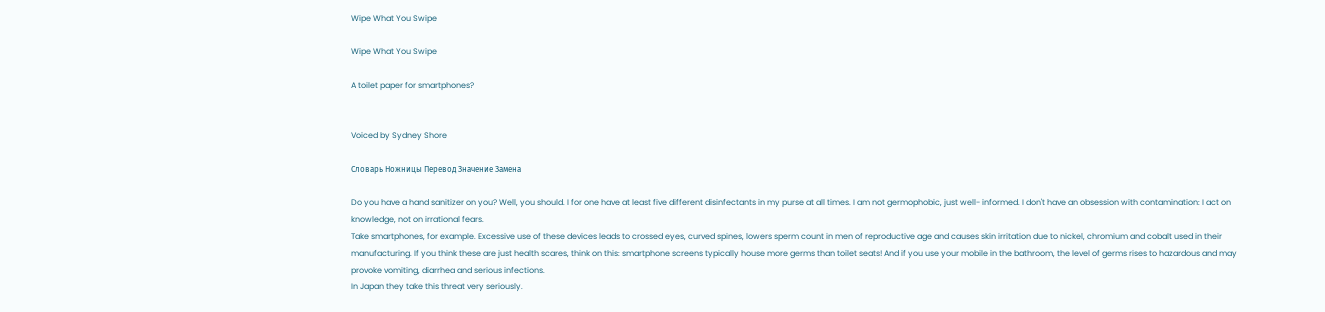Wipe What You Swipe

Wipe What You Swipe

A toilet paper for smartphones?


Voiced by Sydney Shore

Словарь Ножницы Перевод Значение Замена

Do you have a hand sanitizer on you? Well, you should. I for one have at least five different disinfectants in my purse at all times. I am not germophobic, just well- informed. I don't have an obsession with contamination: I act on knowledge, not on irrational fears.
Take smartphones, for example. Excessive use of these devices leads to crossed eyes, curved spines, lowers sperm count in men of reproductive age and causes skin irritation due to nickel, chromium and cobalt used in their manufacturing. If you think these are just health scares, think on this: smartphone screens typically house more germs than toilet seats! And if you use your mobile in the bathroom, the level of germs rises to hazardous and may provoke vomiting, diarrhea and serious infections.
In Japan they take this threat very seriously.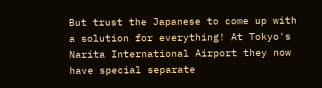But trust the Japanese to come up with a solution for everything! At Tokyo's Narita International Airport they now have special separate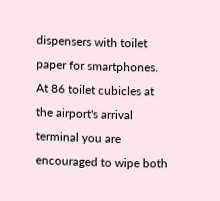dispensers with toilet paper for smartphones. At 86 toilet cubicles at the airport's arrival terminal you are encouraged to wipe both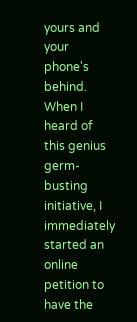yours and your phone's behind. When I heard of this genius germ-busting initiative, I immediately started an online petition to have the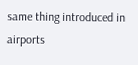same thing introduced in airports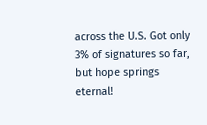across the U.S. Got only 3% of signatures so far, but hope springs eternal!